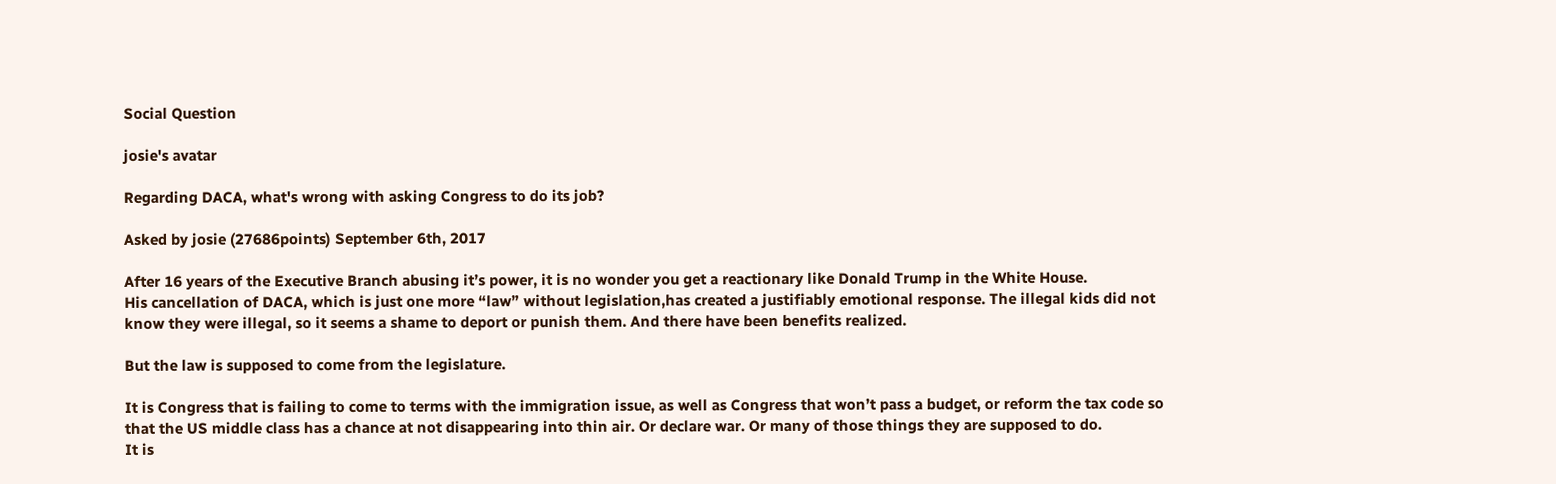Social Question

josie's avatar

Regarding DACA, what's wrong with asking Congress to do its job?

Asked by josie (27686points) September 6th, 2017

After 16 years of the Executive Branch abusing it’s power, it is no wonder you get a reactionary like Donald Trump in the White House.
His cancellation of DACA, which is just one more “law” without legislation,has created a justifiably emotional response. The illegal kids did not know they were illegal, so it seems a shame to deport or punish them. And there have been benefits realized.

But the law is supposed to come from the legislature.

It is Congress that is failing to come to terms with the immigration issue, as well as Congress that won’t pass a budget, or reform the tax code so that the US middle class has a chance at not disappearing into thin air. Or declare war. Or many of those things they are supposed to do.
It is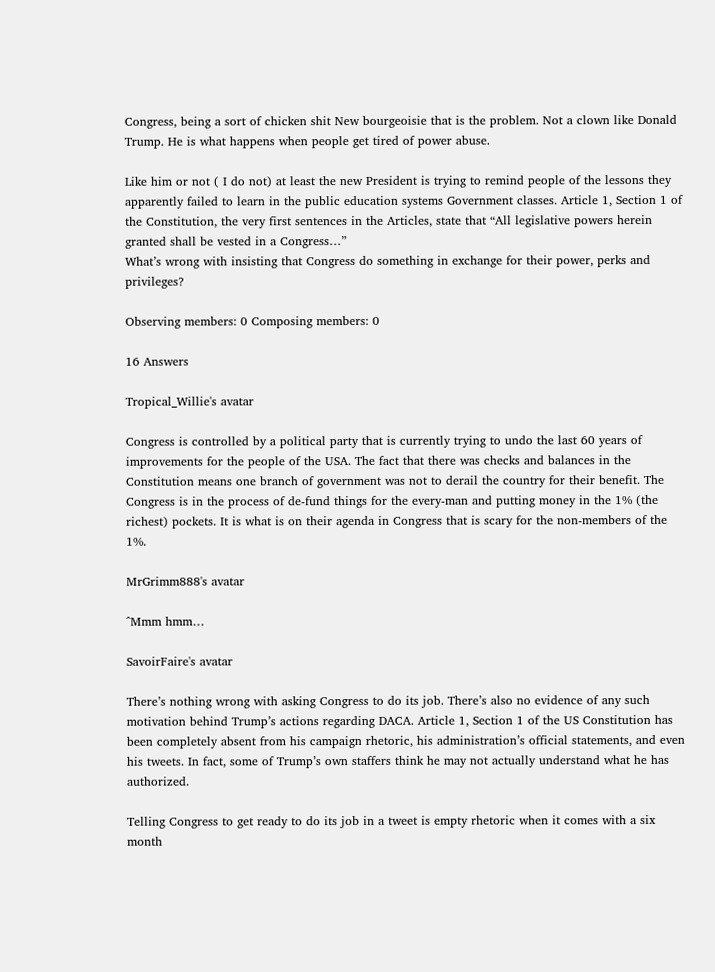Congress, being a sort of chicken shit New bourgeoisie that is the problem. Not a clown like Donald Trump. He is what happens when people get tired of power abuse.

Like him or not ( I do not) at least the new President is trying to remind people of the lessons they apparently failed to learn in the public education systems Government classes. Article 1, Section 1 of the Constitution, the very first sentences in the Articles, state that “All legislative powers herein granted shall be vested in a Congress…”
What’s wrong with insisting that Congress do something in exchange for their power, perks and privileges?

Observing members: 0 Composing members: 0

16 Answers

Tropical_Willie's avatar

Congress is controlled by a political party that is currently trying to undo the last 60 years of improvements for the people of the USA. The fact that there was checks and balances in the Constitution means one branch of government was not to derail the country for their benefit. The Congress is in the process of de-fund things for the every-man and putting money in the 1% (the richest) pockets. It is what is on their agenda in Congress that is scary for the non-members of the 1%.

MrGrimm888's avatar

^Mmm hmm…

SavoirFaire's avatar

There’s nothing wrong with asking Congress to do its job. There’s also no evidence of any such motivation behind Trump’s actions regarding DACA. Article 1, Section 1 of the US Constitution has been completely absent from his campaign rhetoric, his administration’s official statements, and even his tweets. In fact, some of Trump’s own staffers think he may not actually understand what he has authorized.

Telling Congress to get ready to do its job in a tweet is empty rhetoric when it comes with a six month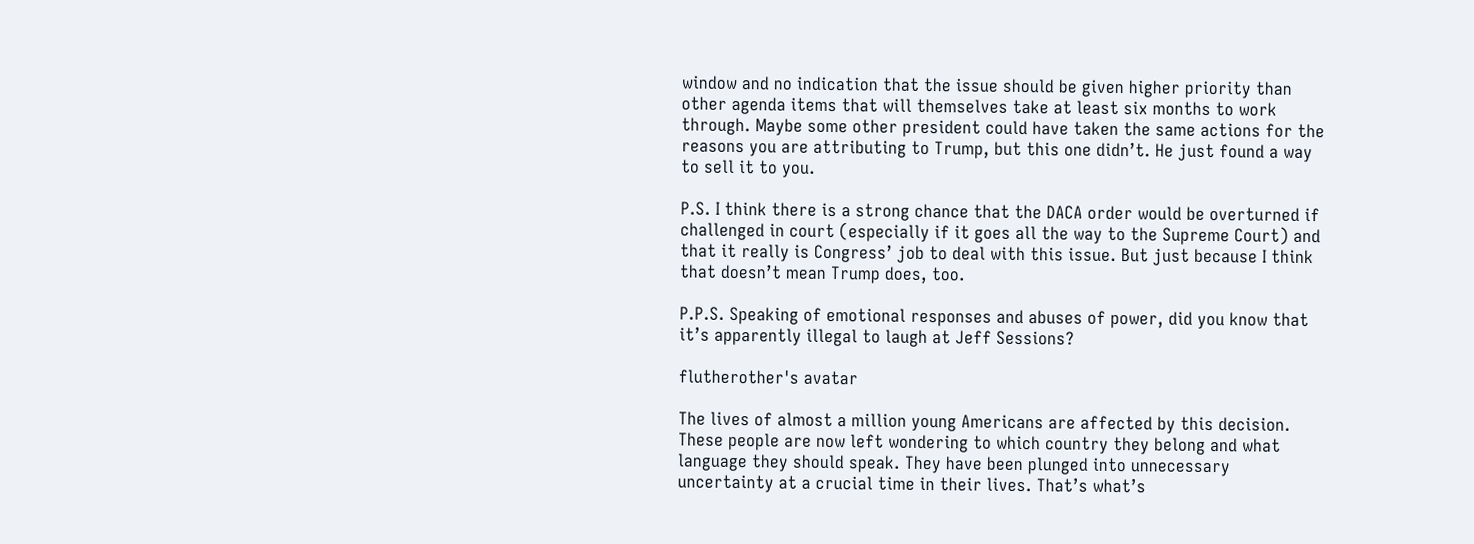window and no indication that the issue should be given higher priority than other agenda items that will themselves take at least six months to work through. Maybe some other president could have taken the same actions for the reasons you are attributing to Trump, but this one didn’t. He just found a way to sell it to you.

P.S. I think there is a strong chance that the DACA order would be overturned if challenged in court (especially if it goes all the way to the Supreme Court) and that it really is Congress’ job to deal with this issue. But just because I think that doesn’t mean Trump does, too.

P.P.S. Speaking of emotional responses and abuses of power, did you know that it’s apparently illegal to laugh at Jeff Sessions?

flutherother's avatar

The lives of almost a million young Americans are affected by this decision. These people are now left wondering to which country they belong and what language they should speak. They have been plunged into unnecessary uncertainty at a crucial time in their lives. That’s what’s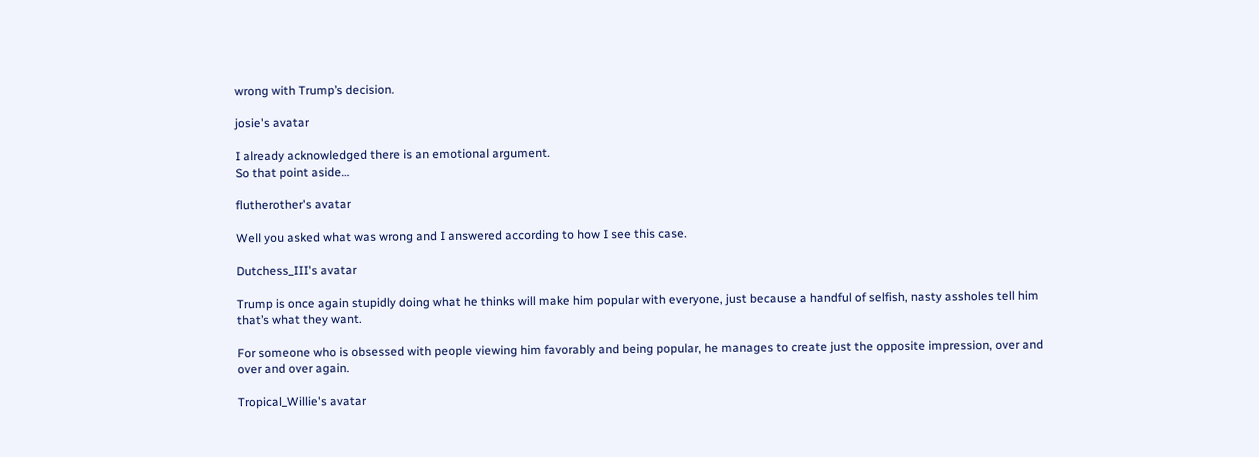wrong with Trump’s decision.

josie's avatar

I already acknowledged there is an emotional argument.
So that point aside…

flutherother's avatar

Well you asked what was wrong and I answered according to how I see this case.

Dutchess_III's avatar

Trump is once again stupidly doing what he thinks will make him popular with everyone, just because a handful of selfish, nasty assholes tell him that’s what they want.

For someone who is obsessed with people viewing him favorably and being popular, he manages to create just the opposite impression, over and over and over again.

Tropical_Willie's avatar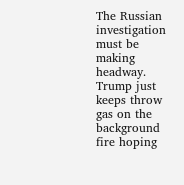The Russian investigation must be making headway. Trump just keeps throw gas on the background fire hoping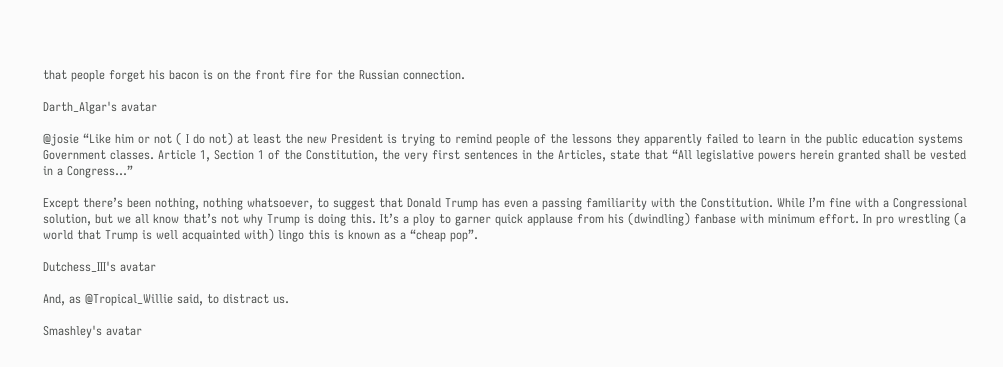that people forget his bacon is on the front fire for the Russian connection.

Darth_Algar's avatar

@josie “Like him or not ( I do not) at least the new President is trying to remind people of the lessons they apparently failed to learn in the public education systems Government classes. Article 1, Section 1 of the Constitution, the very first sentences in the Articles, state that “All legislative powers herein granted shall be vested in a Congress…”

Except there’s been nothing, nothing whatsoever, to suggest that Donald Trump has even a passing familiarity with the Constitution. While I’m fine with a Congressional solution, but we all know that’s not why Trump is doing this. It’s a ploy to garner quick applause from his (dwindling) fanbase with minimum effort. In pro wrestling (a world that Trump is well acquainted with) lingo this is known as a “cheap pop”.

Dutchess_III's avatar

And, as @Tropical_Willie said, to distract us.

Smashley's avatar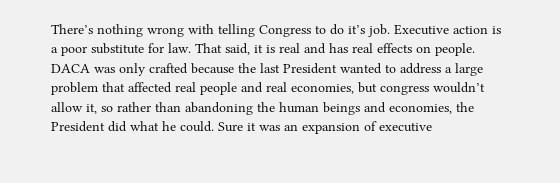There’s nothing wrong with telling Congress to do it’s job. Executive action is a poor substitute for law. That said, it is real and has real effects on people. DACA was only crafted because the last President wanted to address a large problem that affected real people and real economies, but congress wouldn’t allow it, so rather than abandoning the human beings and economies, the President did what he could. Sure it was an expansion of executive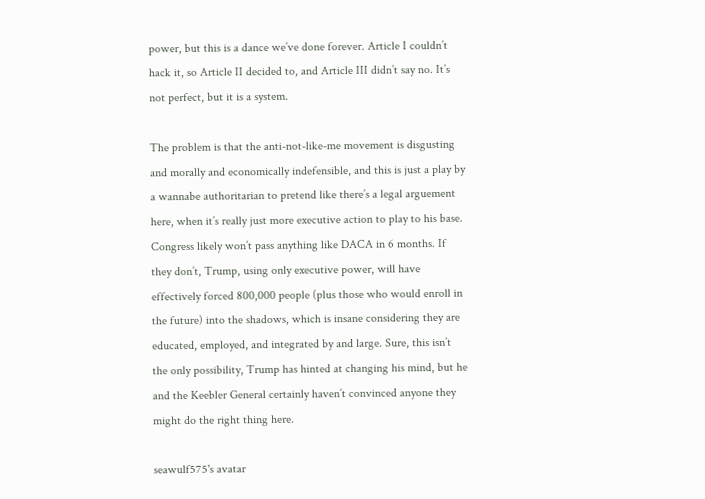power, but this is a dance we’ve done forever. Article I couldn’t hack it, so Article II decided to, and Article III didn’t say no. It’s not perfect, but it is a system.

The problem is that the anti-not-like-me movement is disgusting and morally and economically indefensible, and this is just a play by a wannabe authoritarian to pretend like there’s a legal arguement here, when it’s really just more executive action to play to his base. Congress likely won’t pass anything like DACA in 6 months. If they don’t, Trump, using only executive power, will have effectively forced 800,000 people (plus those who would enroll in the future) into the shadows, which is insane considering they are educated, employed, and integrated by and large. Sure, this isn’t the only possibility, Trump has hinted at changing his mind, but he and the Keebler General certainly haven’t convinced anyone they might do the right thing here.

seawulf575's avatar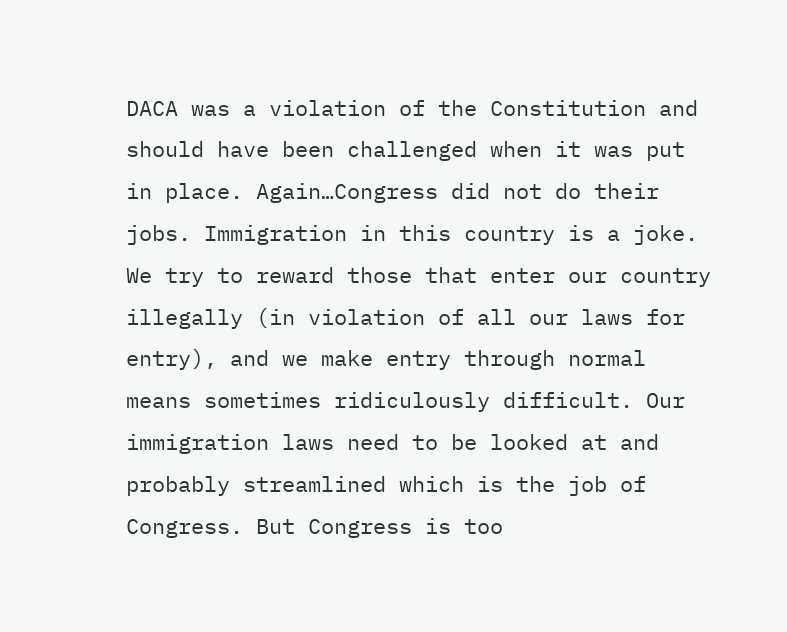DACA was a violation of the Constitution and should have been challenged when it was put in place. Again…Congress did not do their jobs. Immigration in this country is a joke. We try to reward those that enter our country illegally (in violation of all our laws for entry), and we make entry through normal means sometimes ridiculously difficult. Our immigration laws need to be looked at and probably streamlined which is the job of Congress. But Congress is too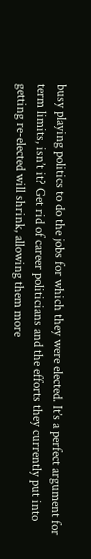busy playing politics to do the jobs for which they were elected. It’s a perfect argument for term limits, isn’t it? Get rid of career politicians and the efforts they currently put into getting re-elected will shrink, allowing them more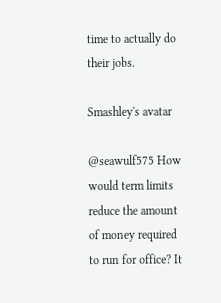time to actually do their jobs.

Smashley's avatar

@seawulf575 How would term limits reduce the amount of money required to run for office? It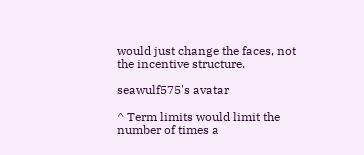would just change the faces, not the incentive structure.

seawulf575's avatar

^ Term limits would limit the number of times a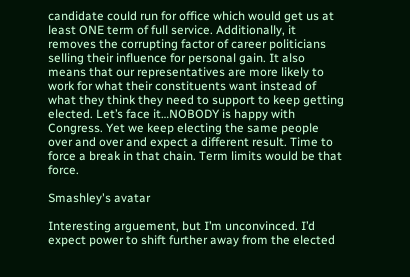candidate could run for office which would get us at least ONE term of full service. Additionally, it removes the corrupting factor of career politicians selling their influence for personal gain. It also means that our representatives are more likely to work for what their constituents want instead of what they think they need to support to keep getting elected. Let’s face it…NOBODY is happy with Congress. Yet we keep electing the same people over and over and expect a different result. Time to force a break in that chain. Term limits would be that force.

Smashley's avatar

Interesting arguement, but I’m unconvinced. I’d expect power to shift further away from the elected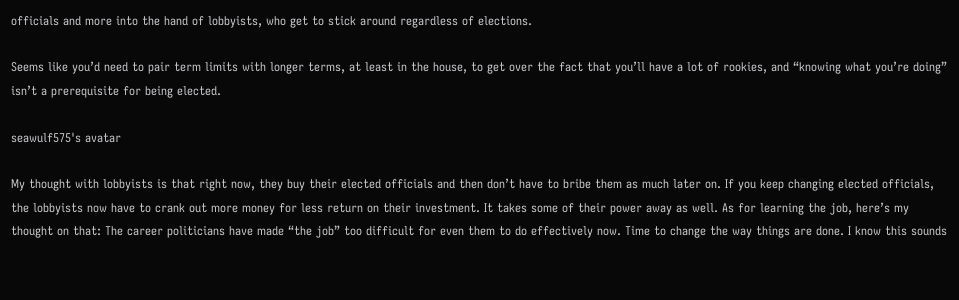officials and more into the hand of lobbyists, who get to stick around regardless of elections.

Seems like you’d need to pair term limits with longer terms, at least in the house, to get over the fact that you’ll have a lot of rookies, and “knowing what you’re doing” isn’t a prerequisite for being elected.

seawulf575's avatar

My thought with lobbyists is that right now, they buy their elected officials and then don’t have to bribe them as much later on. If you keep changing elected officials, the lobbyists now have to crank out more money for less return on their investment. It takes some of their power away as well. As for learning the job, here’s my thought on that: The career politicians have made “the job” too difficult for even them to do effectively now. Time to change the way things are done. I know this sounds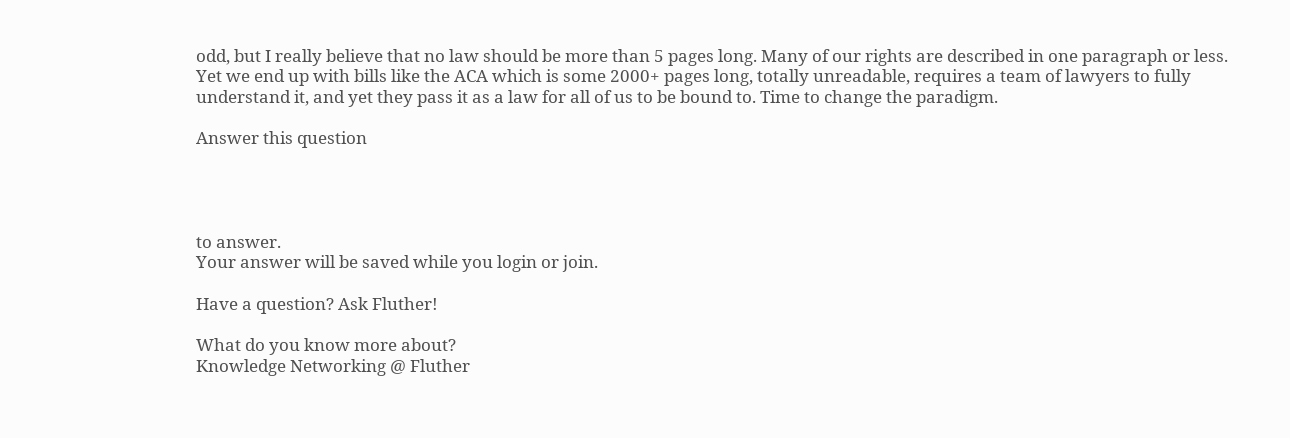odd, but I really believe that no law should be more than 5 pages long. Many of our rights are described in one paragraph or less. Yet we end up with bills like the ACA which is some 2000+ pages long, totally unreadable, requires a team of lawyers to fully understand it, and yet they pass it as a law for all of us to be bound to. Time to change the paradigm.

Answer this question




to answer.
Your answer will be saved while you login or join.

Have a question? Ask Fluther!

What do you know more about?
Knowledge Networking @ Fluther